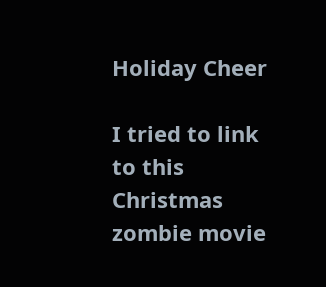Holiday Cheer

I tried to link to this Christmas zombie movie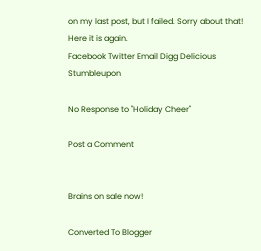on my last post, but I failed. Sorry about that! Here it is again.
Facebook Twitter Email Digg Delicious Stumbleupon

No Response to "Holiday Cheer"

Post a Comment


Brains on sale now!

Converted To Blogger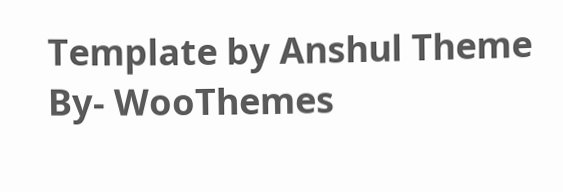Template by Anshul Theme By- WooThemes